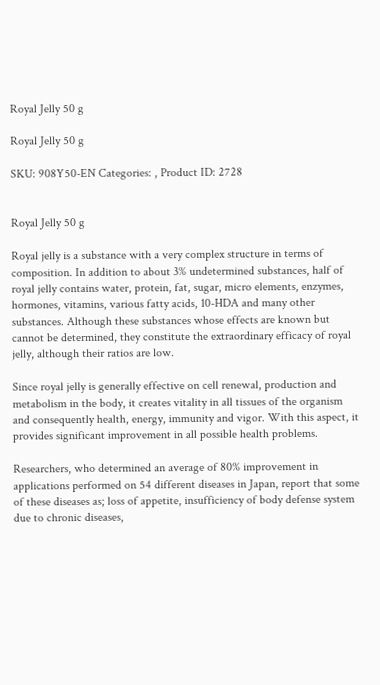Royal Jelly 50 g

Royal Jelly 50 g

SKU: 908Y50-EN Categories: , Product ID: 2728


Royal Jelly 50 g

Royal jelly is a substance with a very complex structure in terms of composition. In addition to about 3% undetermined substances, half of royal jelly contains water, protein, fat, sugar, micro elements, enzymes, hormones, vitamins, various fatty acids, 10-HDA and many other substances. Although these substances whose effects are known but cannot be determined, they constitute the extraordinary efficacy of royal jelly, although their ratios are low.

Since royal jelly is generally effective on cell renewal, production and metabolism in the body, it creates vitality in all tissues of the organism and consequently health, energy, immunity and vigor. With this aspect, it provides significant improvement in all possible health problems.

Researchers, who determined an average of 80% improvement in applications performed on 54 different diseases in Japan, report that some of these diseases as; loss of appetite, insufficiency of body defense system due to chronic diseases,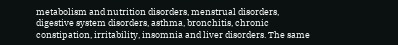metabolism and nutrition disorders, menstrual disorders, digestive system disorders, asthma, bronchitis, chronic constipation, irritability, insomnia and liver disorders. The same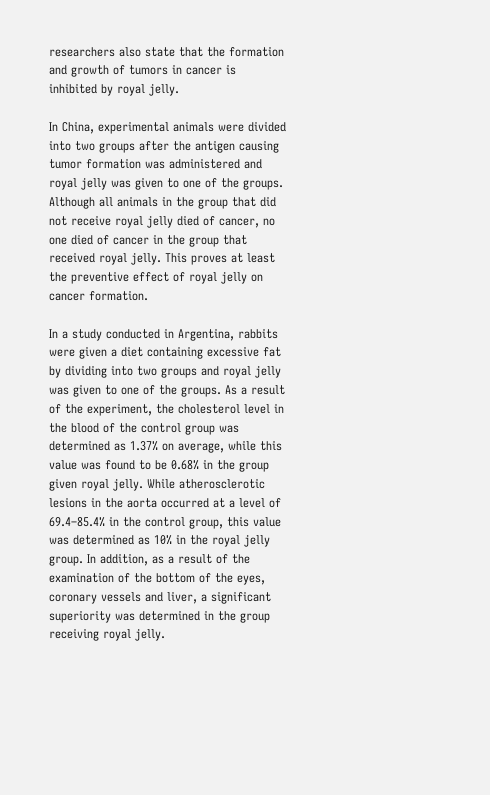researchers also state that the formation and growth of tumors in cancer is inhibited by royal jelly.

In China, experimental animals were divided into two groups after the antigen causing tumor formation was administered and royal jelly was given to one of the groups. Although all animals in the group that did not receive royal jelly died of cancer, no one died of cancer in the group that received royal jelly. This proves at least the preventive effect of royal jelly on cancer formation.

In a study conducted in Argentina, rabbits were given a diet containing excessive fat by dividing into two groups and royal jelly was given to one of the groups. As a result of the experiment, the cholesterol level in the blood of the control group was determined as 1.37% on average, while this value was found to be 0.68% in the group given royal jelly. While atherosclerotic lesions in the aorta occurred at a level of 69.4–85.4% in the control group, this value was determined as 10% in the royal jelly group. In addition, as a result of the examination of the bottom of the eyes, coronary vessels and liver, a significant superiority was determined in the group receiving royal jelly.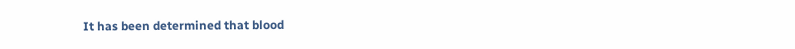It has been determined that blood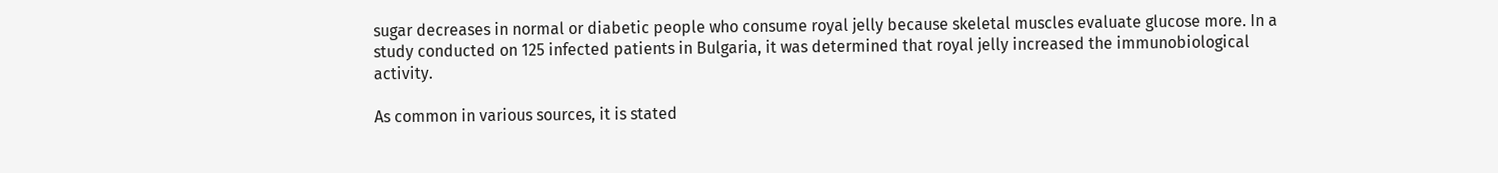sugar decreases in normal or diabetic people who consume royal jelly because skeletal muscles evaluate glucose more. In a study conducted on 125 infected patients in Bulgaria, it was determined that royal jelly increased the immunobiological activity.

As common in various sources, it is stated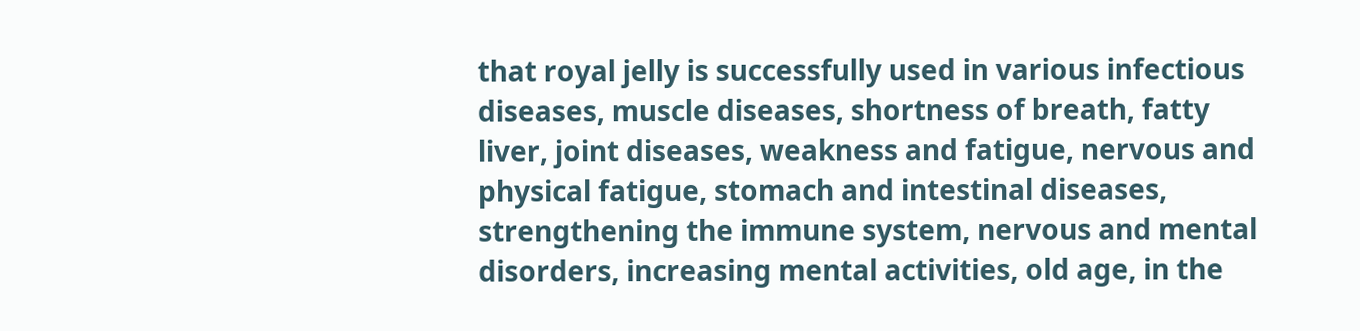that royal jelly is successfully used in various infectious diseases, muscle diseases, shortness of breath, fatty liver, joint diseases, weakness and fatigue, nervous and physical fatigue, stomach and intestinal diseases, strengthening the immune system, nervous and mental disorders, increasing mental activities, old age, in the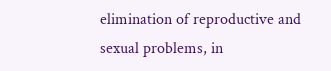elimination of reproductive and sexual problems, in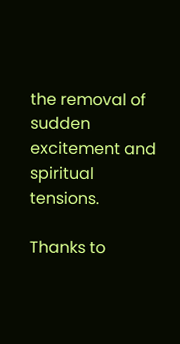the removal of sudden excitement and spiritual tensions.

Thanks to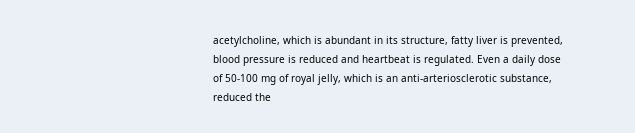acetylcholine, which is abundant in its structure, fatty liver is prevented, blood pressure is reduced and heartbeat is regulated. Even a daily dose of 50-100 mg of royal jelly, which is an anti-arteriosclerotic substance, reduced the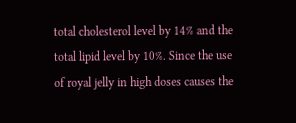total cholesterol level by 14% and the total lipid level by 10%. Since the use of royal jelly in high doses causes the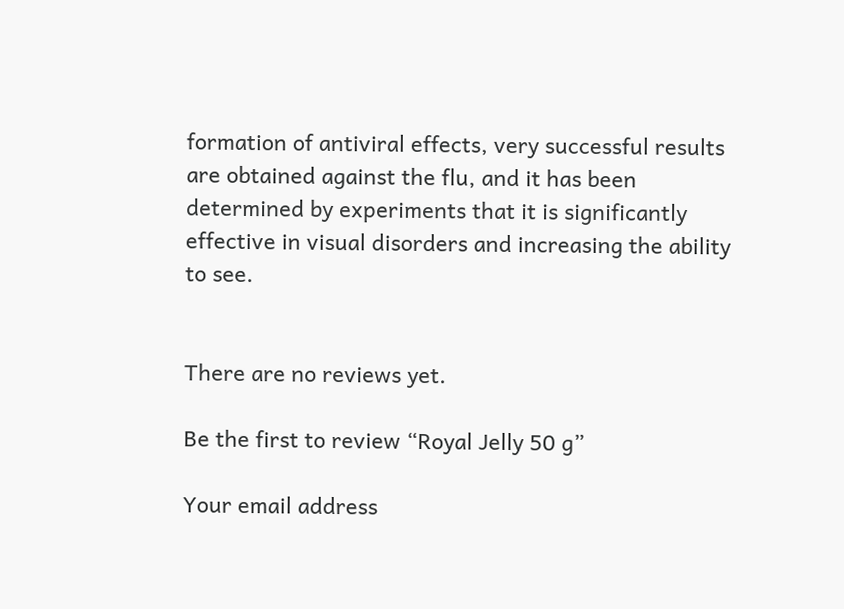formation of antiviral effects, very successful results are obtained against the flu, and it has been determined by experiments that it is significantly effective in visual disorders and increasing the ability to see.


There are no reviews yet.

Be the first to review “Royal Jelly 50 g”

Your email address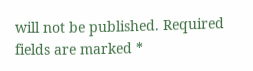will not be published. Required fields are marked *